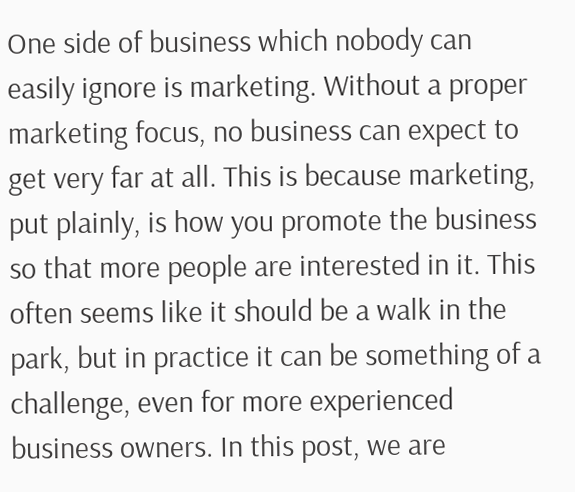One side of business which nobody can easily ignore is marketing. Without a proper marketing focus, no business can expect to get very far at all. This is because marketing, put plainly, is how you promote the business so that more people are interested in it. This often seems like it should be a walk in the park, but in practice it can be something of a challenge, even for more experienced business owners. In this post, we are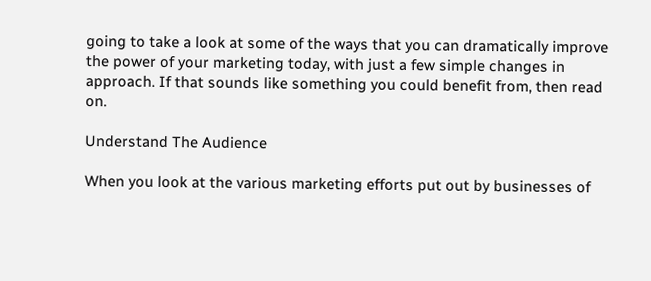going to take a look at some of the ways that you can dramatically improve the power of your marketing today, with just a few simple changes in approach. If that sounds like something you could benefit from, then read on.

Understand The Audience

When you look at the various marketing efforts put out by businesses of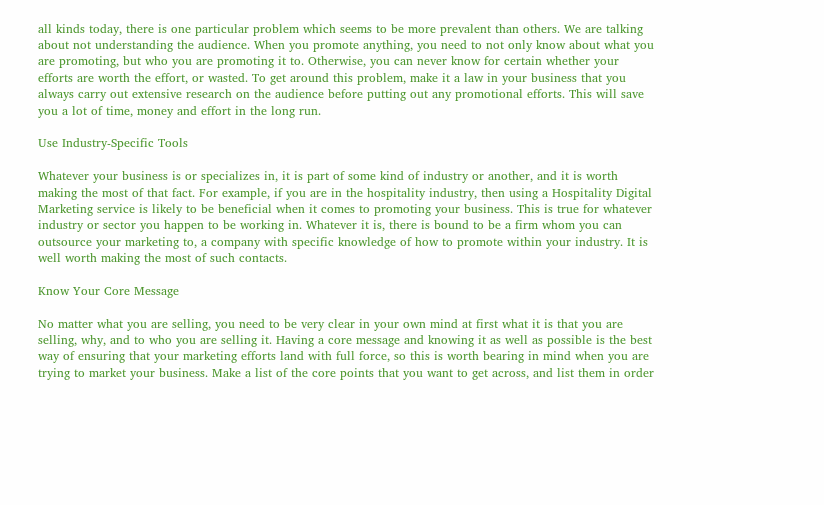all kinds today, there is one particular problem which seems to be more prevalent than others. We are talking about not understanding the audience. When you promote anything, you need to not only know about what you are promoting, but who you are promoting it to. Otherwise, you can never know for certain whether your efforts are worth the effort, or wasted. To get around this problem, make it a law in your business that you always carry out extensive research on the audience before putting out any promotional efforts. This will save you a lot of time, money and effort in the long run.

Use Industry-Specific Tools

Whatever your business is or specializes in, it is part of some kind of industry or another, and it is worth making the most of that fact. For example, if you are in the hospitality industry, then using a Hospitality Digital Marketing service is likely to be beneficial when it comes to promoting your business. This is true for whatever industry or sector you happen to be working in. Whatever it is, there is bound to be a firm whom you can outsource your marketing to, a company with specific knowledge of how to promote within your industry. It is well worth making the most of such contacts.

Know Your Core Message

No matter what you are selling, you need to be very clear in your own mind at first what it is that you are selling, why, and to who you are selling it. Having a core message and knowing it as well as possible is the best way of ensuring that your marketing efforts land with full force, so this is worth bearing in mind when you are trying to market your business. Make a list of the core points that you want to get across, and list them in order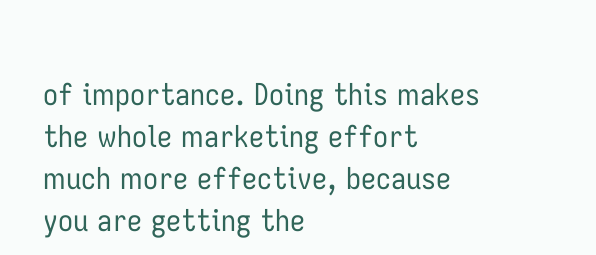of importance. Doing this makes the whole marketing effort much more effective, because you are getting the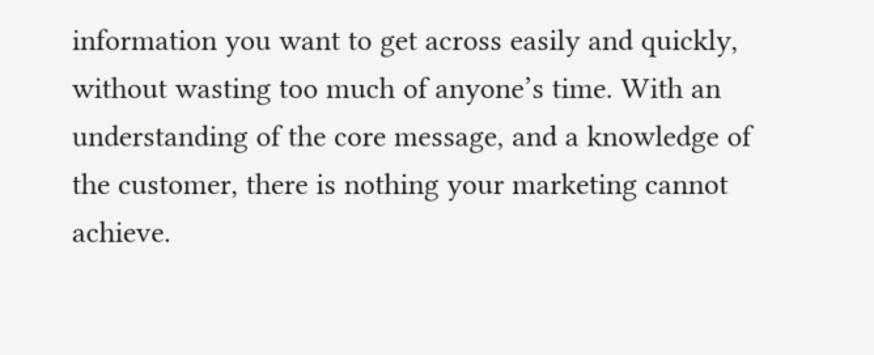information you want to get across easily and quickly, without wasting too much of anyone’s time. With an understanding of the core message, and a knowledge of the customer, there is nothing your marketing cannot achieve.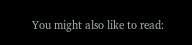You might also like to read: